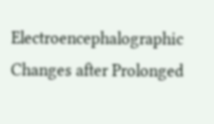Electroencephalographic Changes after Prolonged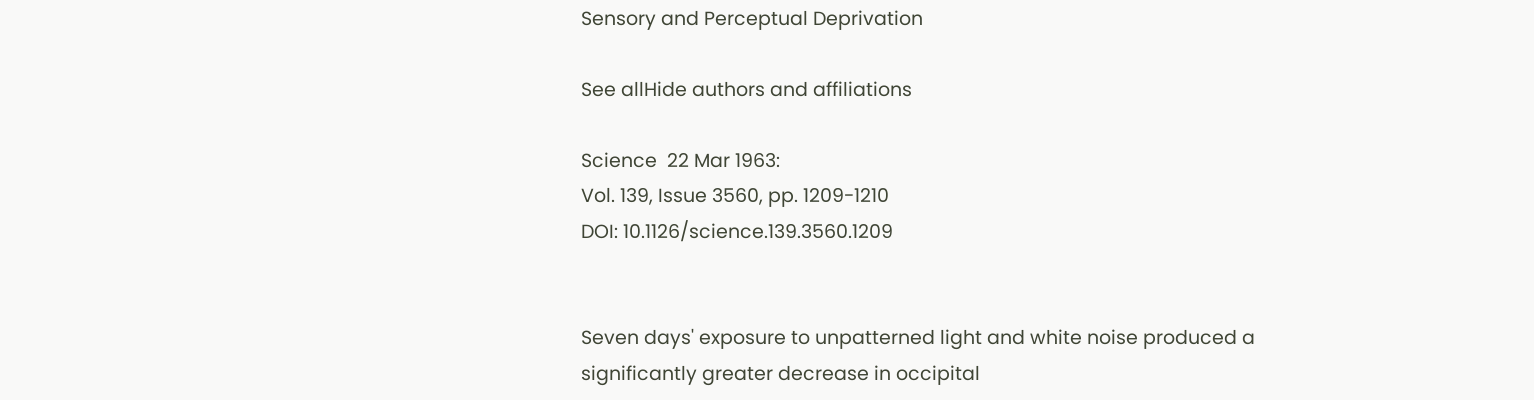Sensory and Perceptual Deprivation

See allHide authors and affiliations

Science  22 Mar 1963:
Vol. 139, Issue 3560, pp. 1209-1210
DOI: 10.1126/science.139.3560.1209


Seven days' exposure to unpatterned light and white noise produced a significantly greater decrease in occipital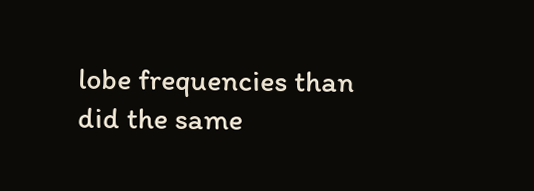lobe frequencies than did the same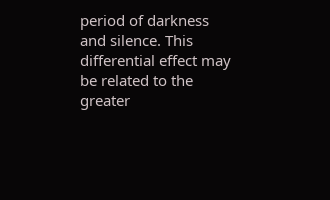period of darkness and silence. This differential effect may be related to the greater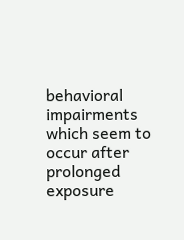behavioral impairments which seem to occur after prolonged exposure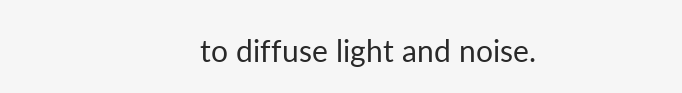to diffuse light and noise.